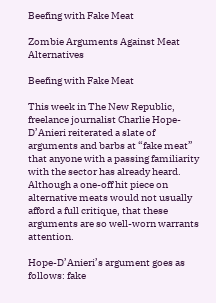Beefing with Fake Meat

Zombie Arguments Against Meat Alternatives

Beefing with Fake Meat

This week in The New Republic, freelance journalist Charlie Hope-D’Anieri reiterated a slate of arguments and barbs at “fake meat” that anyone with a passing familiarity with the sector has already heard. Although a one-off hit piece on alternative meats would not usually afford a full critique, that these arguments are so well-worn warrants attention.

Hope-D’Anieri’s argument goes as follows: fake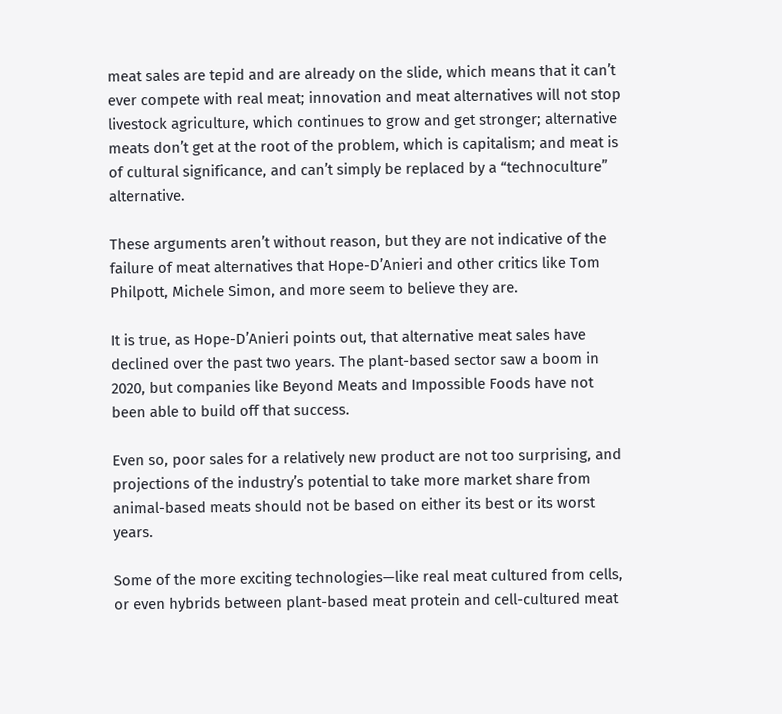meat sales are tepid and are already on the slide, which means that it can’t ever compete with real meat; innovation and meat alternatives will not stop livestock agriculture, which continues to grow and get stronger; alternative meats don’t get at the root of the problem, which is capitalism; and meat is of cultural significance, and can’t simply be replaced by a “technoculture” alternative.

These arguments aren’t without reason, but they are not indicative of the failure of meat alternatives that Hope-D’Anieri and other critics like Tom Philpott, Michele Simon, and more seem to believe they are.

It is true, as Hope-D’Anieri points out, that alternative meat sales have declined over the past two years. The plant-based sector saw a boom in 2020, but companies like Beyond Meats and Impossible Foods have not been able to build off that success.

Even so, poor sales for a relatively new product are not too surprising, and projections of the industry’s potential to take more market share from animal-based meats should not be based on either its best or its worst years.

Some of the more exciting technologies—like real meat cultured from cells, or even hybrids between plant-based meat protein and cell-cultured meat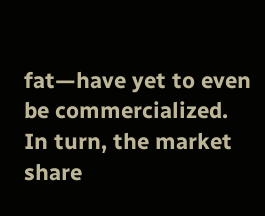fat—have yet to even be commercialized. In turn, the market share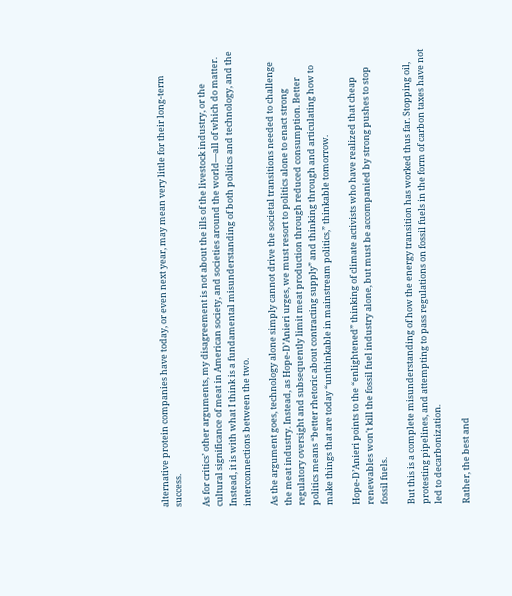alternative protein companies have today, or even next year, may mean very little for their long-term success.

As for critics’ other arguments, my disagreement is not about the ills of the livestock industry, or the cultural significance of meat in American society, and societies around the world—all of which do matter. Instead, it is with what I think is a fundamental misunderstanding of both politics and technology, and the interconnections between the two.

As the argument goes, technology alone simply cannot drive the societal transitions needed to challenge the meat industry. Instead, as Hope-D’Anieri urges, we must resort to politics alone to enact strong regulatory oversight and subsequently limit meat production through reduced consumption. Better politics means “better rhetoric about contracting supply” and thinking through and articulating how to make things that are today “unthinkable in mainstream politics,” thinkable tomorrow.

Hope-D’Anieri points to the “enlightened” thinking of climate activists who have realized that cheap renewables won't kill the fossil fuel industry alone, but must be accompanied by strong pushes to stop fossil fuels.

But this is a complete misunderstanding of how the energy transition has worked thus far. Stopping oil, protesting pipelines, and attempting to pass regulations on fossil fuels in the form of carbon taxes have not led to decarbonization.

Rather, the best and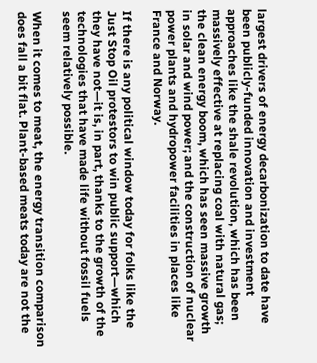largest drivers of energy decarbonization to date have been publicly-funded innovation and investment approaches like the shale revolution, which has been massively effective at replacing coal with natural gas; the clean energy boom, which has seen massive growth in solar and wind power; and the construction of nuclear power plants and hydropower facilities in places like France and Norway.

If there is any political window today for folks like the Just Stop Oil protestors to win public support—which they have not—it is, in part, thanks to the growth of the technologies that have made life without fossil fuels seem relatively possible.

When it comes to meat, the energy transition comparison does fall a bit flat. Plant-based meats today are not the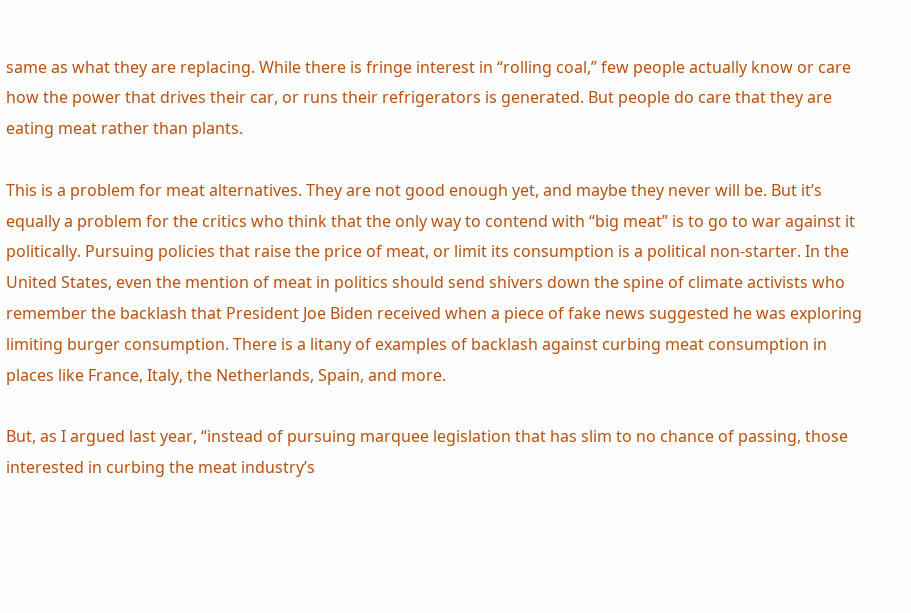same as what they are replacing. While there is fringe interest in “rolling coal,” few people actually know or care how the power that drives their car, or runs their refrigerators is generated. But people do care that they are eating meat rather than plants.

This is a problem for meat alternatives. They are not good enough yet, and maybe they never will be. But it’s equally a problem for the critics who think that the only way to contend with “big meat” is to go to war against it politically. Pursuing policies that raise the price of meat, or limit its consumption is a political non-starter. In the United States, even the mention of meat in politics should send shivers down the spine of climate activists who remember the backlash that President Joe Biden received when a piece of fake news suggested he was exploring limiting burger consumption. There is a litany of examples of backlash against curbing meat consumption in places like France, Italy, the Netherlands, Spain, and more.

But, as I argued last year, “instead of pursuing marquee legislation that has slim to no chance of passing, those interested in curbing the meat industry’s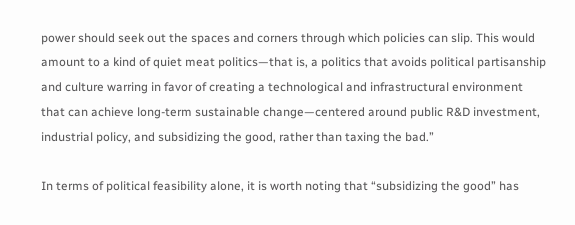power should seek out the spaces and corners through which policies can slip. This would amount to a kind of quiet meat politics—that is, a politics that avoids political partisanship and culture warring in favor of creating a technological and infrastructural environment that can achieve long-term sustainable change—centered around public R&D investment, industrial policy, and subsidizing the good, rather than taxing the bad.”

In terms of political feasibility alone, it is worth noting that “subsidizing the good” has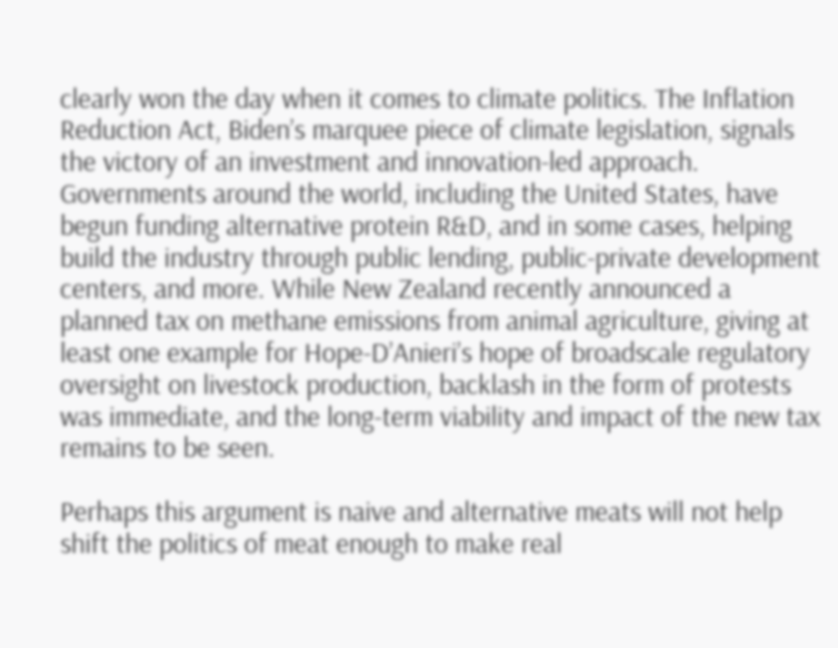clearly won the day when it comes to climate politics. The Inflation Reduction Act, Biden’s marquee piece of climate legislation, signals the victory of an investment and innovation-led approach. Governments around the world, including the United States, have begun funding alternative protein R&D, and in some cases, helping build the industry through public lending, public-private development centers, and more. While New Zealand recently announced a planned tax on methane emissions from animal agriculture, giving at least one example for Hope-D’Anieri’s hope of broadscale regulatory oversight on livestock production, backlash in the form of protests was immediate, and the long-term viability and impact of the new tax remains to be seen.

Perhaps this argument is naive and alternative meats will not help shift the politics of meat enough to make real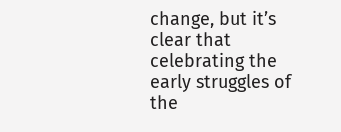change, but it’s clear that celebrating the early struggles of the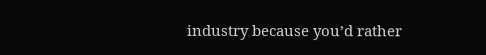industry because you’d rather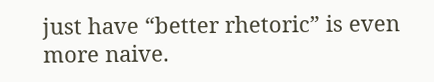just have “better rhetoric” is even more naive.